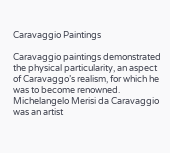Caravaggio Paintings

Caravaggio paintings demonstrated the physical particularity, an aspect of Caravaggo’s realism, for which he was to become renowned. Michelangelo Merisi da Caravaggio was an artist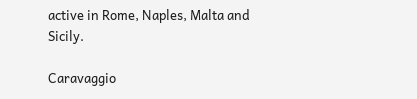active in Rome, Naples, Malta and Sicily.

Caravaggio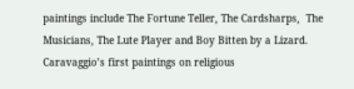paintings include The Fortune Teller, The Cardsharps,  The Musicians, The Lute Player and Boy Bitten by a Lizard. Caravaggio’s first paintings on religious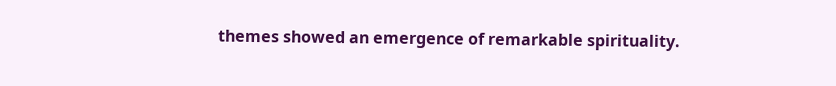themes showed an emergence of remarkable spirituality.